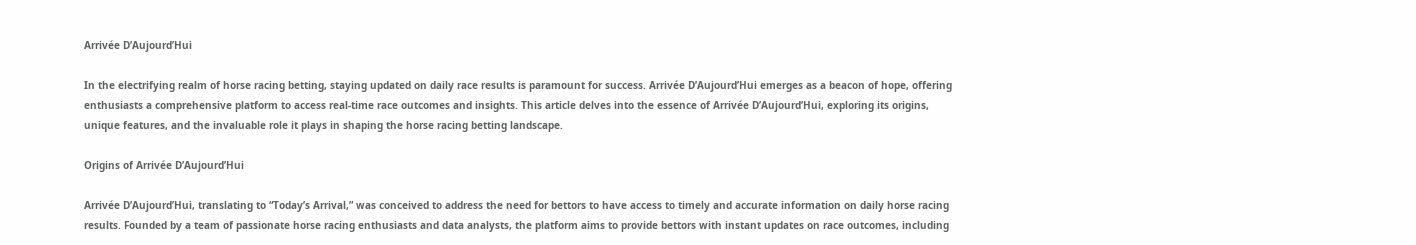Arrivée D’Aujourd’Hui

In the electrifying realm of horse racing betting, staying updated on daily race results is paramount for success. Arrivée D’Aujourd’Hui emerges as a beacon of hope, offering enthusiasts a comprehensive platform to access real-time race outcomes and insights. This article delves into the essence of Arrivée D’Aujourd’Hui, exploring its origins, unique features, and the invaluable role it plays in shaping the horse racing betting landscape.

Origins of Arrivée D’Aujourd’Hui

Arrivée D’Aujourd’Hui, translating to “Today’s Arrival,” was conceived to address the need for bettors to have access to timely and accurate information on daily horse racing results. Founded by a team of passionate horse racing enthusiasts and data analysts, the platform aims to provide bettors with instant updates on race outcomes, including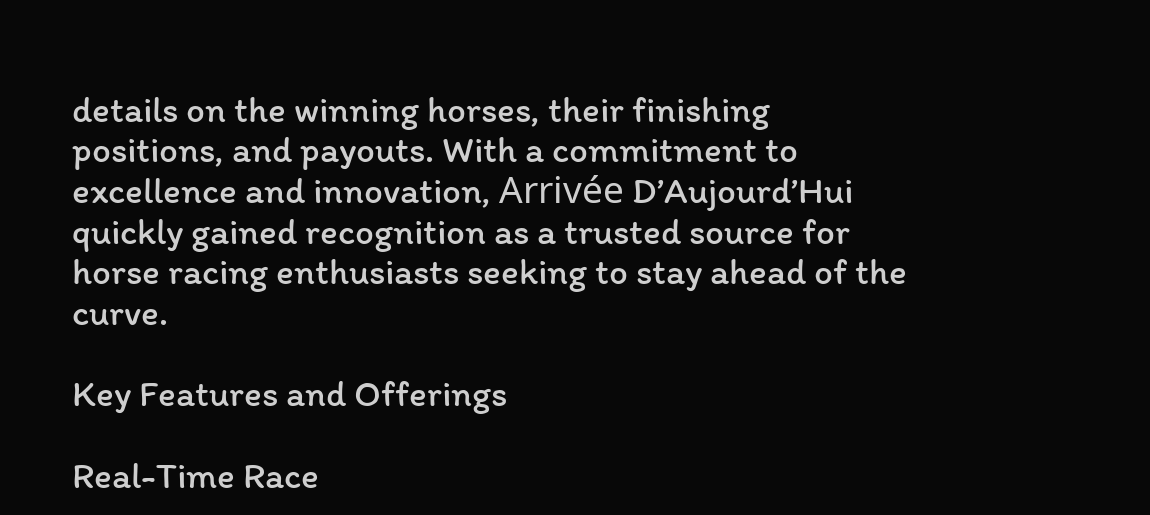details on the winning horses, their finishing positions, and payouts. With a commitment to excellence and innovation, Arrivée D’Aujourd’Hui quickly gained recognition as a trusted source for horse racing enthusiasts seeking to stay ahead of the curve.

Key Features and Offerings

Real-Time Race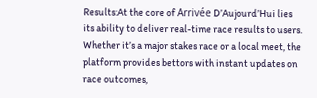Results:At the core of Arrivée D’Aujourd’Hui lies its ability to deliver real-time race results to users. Whether it’s a major stakes race or a local meet, the platform provides bettors with instant updates on race outcomes,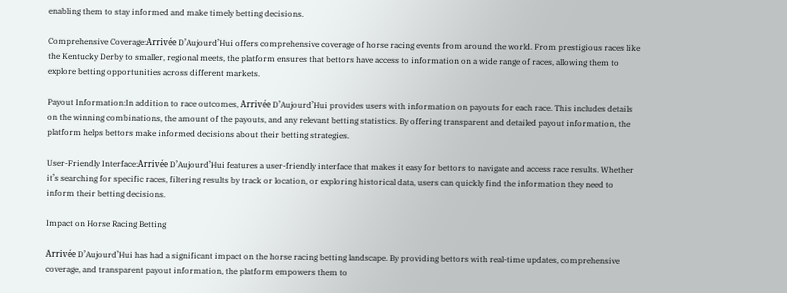enabling them to stay informed and make timely betting decisions.

Comprehensive Coverage:Arrivée D’Aujourd’Hui offers comprehensive coverage of horse racing events from around the world. From prestigious races like the Kentucky Derby to smaller, regional meets, the platform ensures that bettors have access to information on a wide range of races, allowing them to explore betting opportunities across different markets.

Payout Information:In addition to race outcomes, Arrivée D’Aujourd’Hui provides users with information on payouts for each race. This includes details on the winning combinations, the amount of the payouts, and any relevant betting statistics. By offering transparent and detailed payout information, the platform helps bettors make informed decisions about their betting strategies.

User-Friendly Interface:Arrivée D’Aujourd’Hui features a user-friendly interface that makes it easy for bettors to navigate and access race results. Whether it’s searching for specific races, filtering results by track or location, or exploring historical data, users can quickly find the information they need to inform their betting decisions.

Impact on Horse Racing Betting

Arrivée D’Aujourd’Hui has had a significant impact on the horse racing betting landscape. By providing bettors with real-time updates, comprehensive coverage, and transparent payout information, the platform empowers them to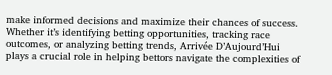make informed decisions and maximize their chances of success. Whether it’s identifying betting opportunities, tracking race outcomes, or analyzing betting trends, Arrivée D’Aujourd’Hui plays a crucial role in helping bettors navigate the complexities of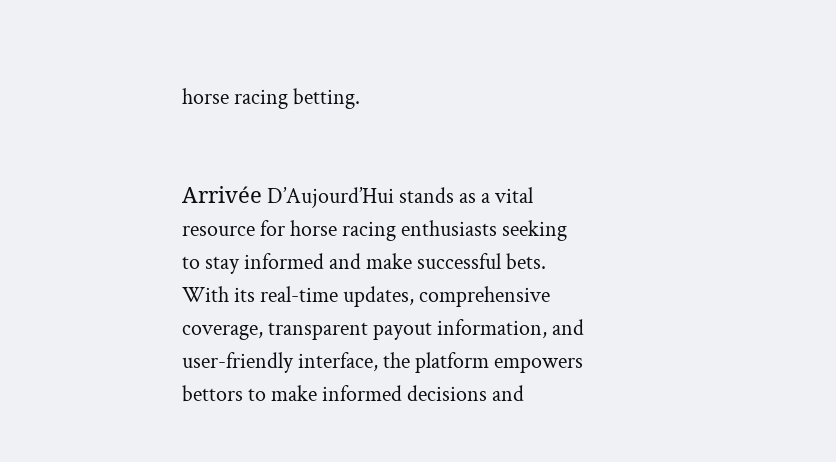horse racing betting.


Arrivée D’Aujourd’Hui stands as a vital resource for horse racing enthusiasts seeking to stay informed and make successful bets. With its real-time updates, comprehensive coverage, transparent payout information, and user-friendly interface, the platform empowers bettors to make informed decisions and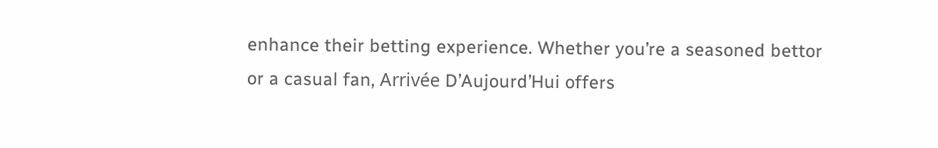enhance their betting experience. Whether you’re a seasoned bettor or a casual fan, Arrivée D’Aujourd’Hui offers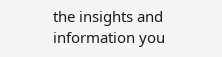the insights and information you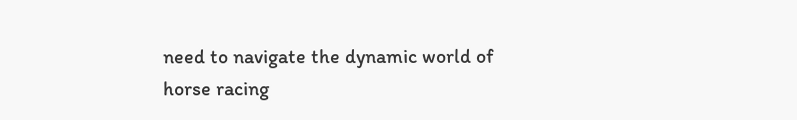need to navigate the dynamic world of horse racing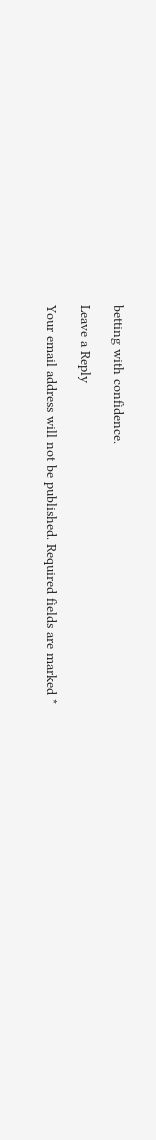betting with confidence.

Leave a Reply

Your email address will not be published. Required fields are marked *